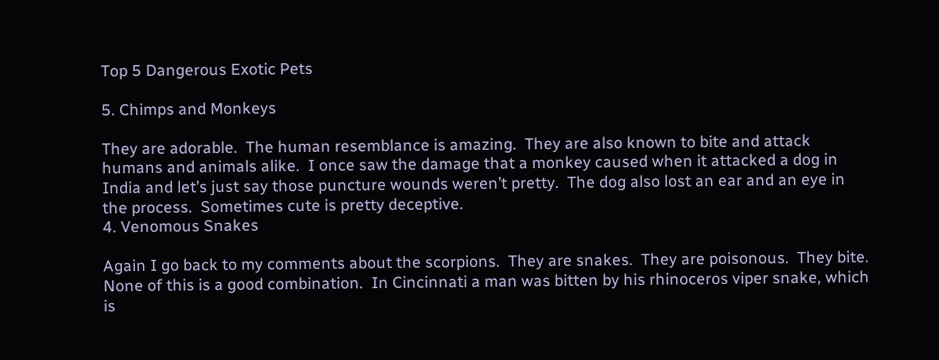Top 5 Dangerous Exotic Pets

5. Chimps and Monkeys

They are adorable.  The human resemblance is amazing.  They are also known to bite and attack humans and animals alike.  I once saw the damage that a monkey caused when it attacked a dog in India and let’s just say those puncture wounds weren’t pretty.  The dog also lost an ear and an eye in the process.  Sometimes cute is pretty deceptive.
4. Venomous Snakes

Again I go back to my comments about the scorpions.  They are snakes.  They are poisonous.  They bite.  None of this is a good combination.  In Cincinnati a man was bitten by his rhinoceros viper snake, which is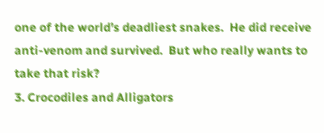one of the world’s deadliest snakes.  He did receive anti-venom and survived.  But who really wants to take that risk?
3. Crocodiles and Alligators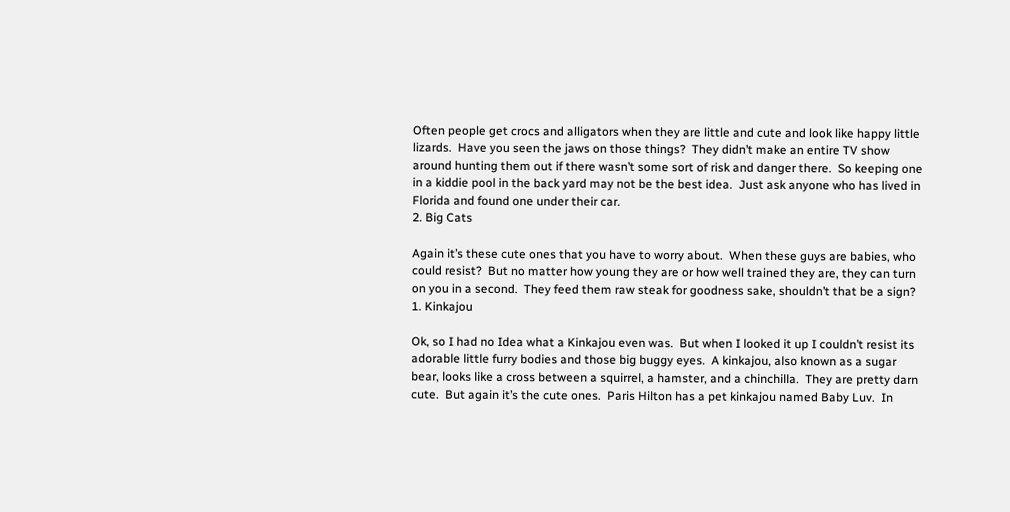Often people get crocs and alligators when they are little and cute and look like happy little lizards.  Have you seen the jaws on those things?  They didn’t make an entire TV show around hunting them out if there wasn’t some sort of risk and danger there.  So keeping one in a kiddie pool in the back yard may not be the best idea.  Just ask anyone who has lived in Florida and found one under their car.
2. Big Cats

Again it’s these cute ones that you have to worry about.  When these guys are babies, who could resist?  But no matter how young they are or how well trained they are, they can turn on you in a second.  They feed them raw steak for goodness sake, shouldn’t that be a sign?
1. Kinkajou

Ok, so I had no Idea what a Kinkajou even was.  But when I looked it up I couldn’t resist its adorable little furry bodies and those big buggy eyes.  A kinkajou, also known as a sugar bear, looks like a cross between a squirrel, a hamster, and a chinchilla.  They are pretty darn cute.  But again it’s the cute ones.  Paris Hilton has a pet kinkajou named Baby Luv.  In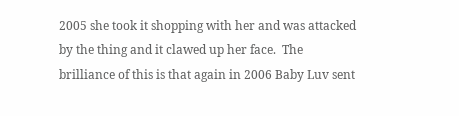2005 she took it shopping with her and was attacked by the thing and it clawed up her face.  The brilliance of this is that again in 2006 Baby Luv sent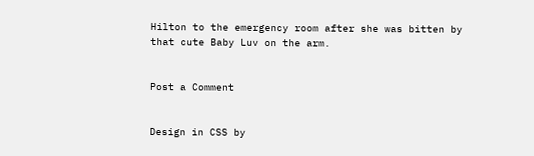Hilton to the emergency room after she was bitten by that cute Baby Luv on the arm.


Post a Comment


Design in CSS by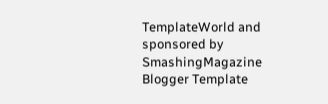TemplateWorld and sponsored by SmashingMagazine
Blogger Template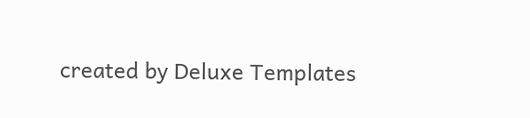created by Deluxe Templates